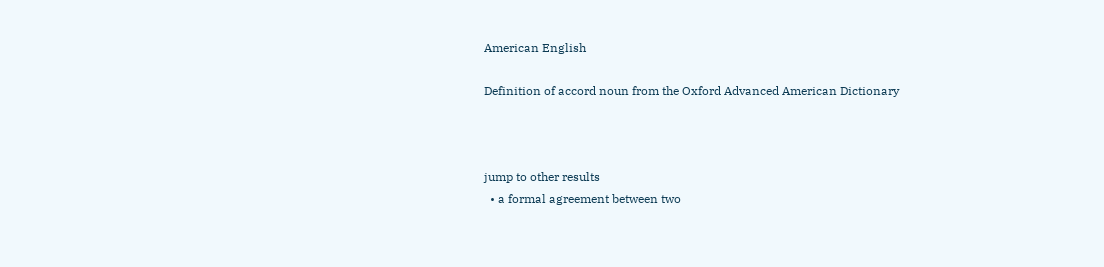American English

Definition of accord noun from the Oxford Advanced American Dictionary



jump to other results
  • a formal agreement between two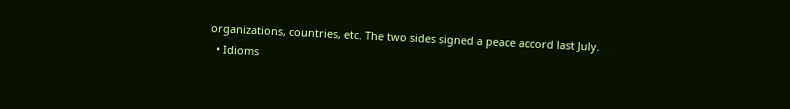organizations, countries, etc. The two sides signed a peace accord last July.
  • Idioms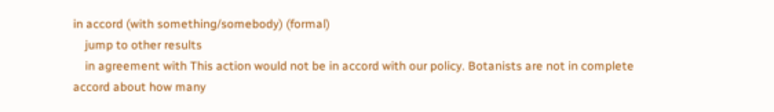in accord (with something/somebody) (formal)
    jump to other results
    in agreement with This action would not be in accord with our policy. Botanists are not in complete accord about how many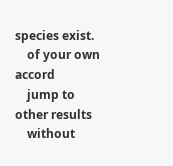species exist.
    of your own accord
    jump to other results
    without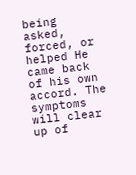being asked, forced, or helped He came back of his own accord. The symptoms will clear up of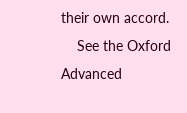their own accord.
    See the Oxford Advanced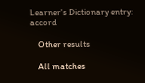Learner's Dictionary entry: accord

    Other results

    All matches